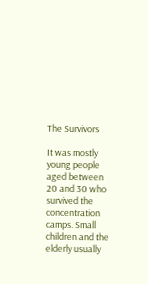The Survivors

It was mostly young people aged between 20 and 30 who survived the concentration camps. Small children and the elderly usually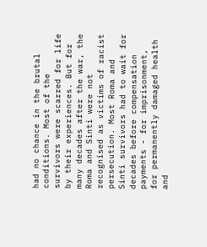had no chance in the brutal conditions. Most of the survivors were scarred for life by their experiences. But for many decades after the war, the Roma and Sinti were not recognised as victims of racist persecution. Most Roma and Sinti survivors had to wait for decades before compensation payments - for imprisonment, for permanently damaged health and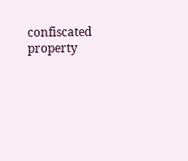confiscated property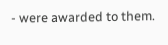- were awarded to them.